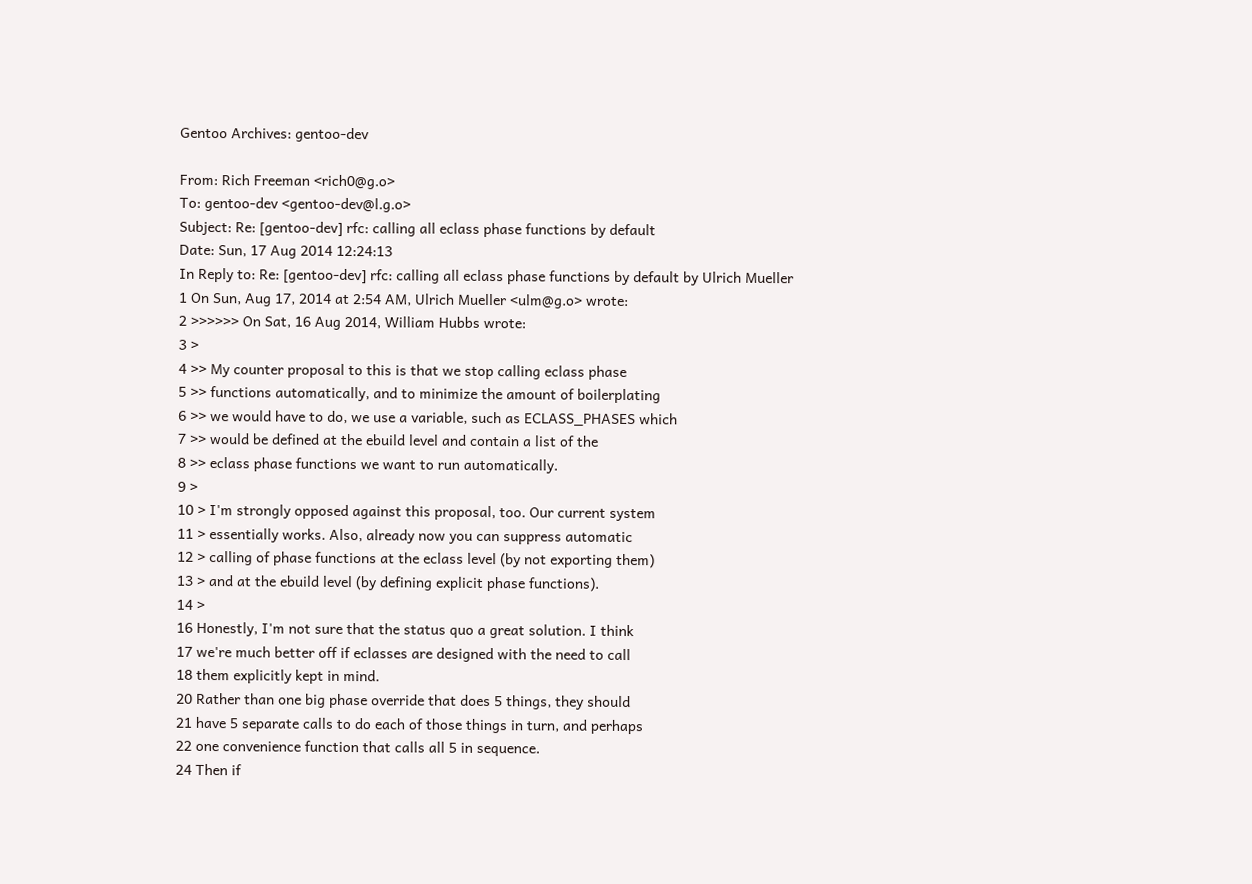Gentoo Archives: gentoo-dev

From: Rich Freeman <rich0@g.o>
To: gentoo-dev <gentoo-dev@l.g.o>
Subject: Re: [gentoo-dev] rfc: calling all eclass phase functions by default
Date: Sun, 17 Aug 2014 12:24:13
In Reply to: Re: [gentoo-dev] rfc: calling all eclass phase functions by default by Ulrich Mueller
1 On Sun, Aug 17, 2014 at 2:54 AM, Ulrich Mueller <ulm@g.o> wrote:
2 >>>>>> On Sat, 16 Aug 2014, William Hubbs wrote:
3 >
4 >> My counter proposal to this is that we stop calling eclass phase
5 >> functions automatically, and to minimize the amount of boilerplating
6 >> we would have to do, we use a variable, such as ECLASS_PHASES which
7 >> would be defined at the ebuild level and contain a list of the
8 >> eclass phase functions we want to run automatically.
9 >
10 > I'm strongly opposed against this proposal, too. Our current system
11 > essentially works. Also, already now you can suppress automatic
12 > calling of phase functions at the eclass level (by not exporting them)
13 > and at the ebuild level (by defining explicit phase functions).
14 >
16 Honestly, I'm not sure that the status quo a great solution. I think
17 we're much better off if eclasses are designed with the need to call
18 them explicitly kept in mind.
20 Rather than one big phase override that does 5 things, they should
21 have 5 separate calls to do each of those things in turn, and perhaps
22 one convenience function that calls all 5 in sequence.
24 Then if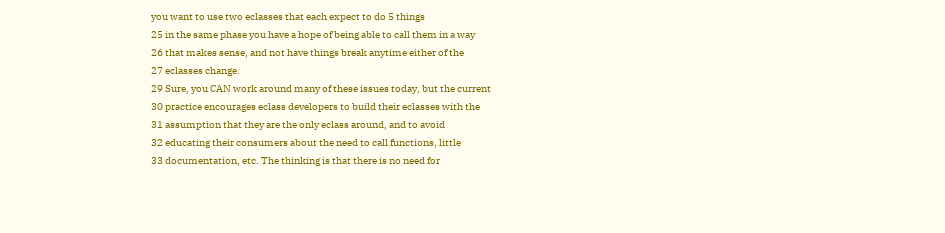you want to use two eclasses that each expect to do 5 things
25 in the same phase you have a hope of being able to call them in a way
26 that makes sense, and not have things break anytime either of the
27 eclasses change.
29 Sure, you CAN work around many of these issues today, but the current
30 practice encourages eclass developers to build their eclasses with the
31 assumption that they are the only eclass around, and to avoid
32 educating their consumers about the need to call functions, little
33 documentation, etc. The thinking is that there is no need for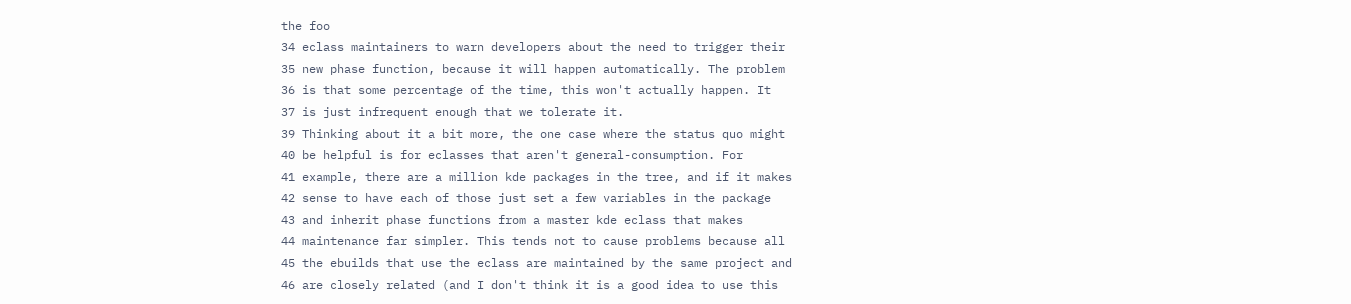the foo
34 eclass maintainers to warn developers about the need to trigger their
35 new phase function, because it will happen automatically. The problem
36 is that some percentage of the time, this won't actually happen. It
37 is just infrequent enough that we tolerate it.
39 Thinking about it a bit more, the one case where the status quo might
40 be helpful is for eclasses that aren't general-consumption. For
41 example, there are a million kde packages in the tree, and if it makes
42 sense to have each of those just set a few variables in the package
43 and inherit phase functions from a master kde eclass that makes
44 maintenance far simpler. This tends not to cause problems because all
45 the ebuilds that use the eclass are maintained by the same project and
46 are closely related (and I don't think it is a good idea to use this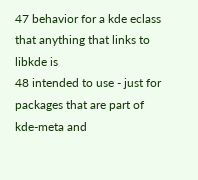47 behavior for a kde eclass that anything that links to libkde is
48 intended to use - just for packages that are part of kde-meta and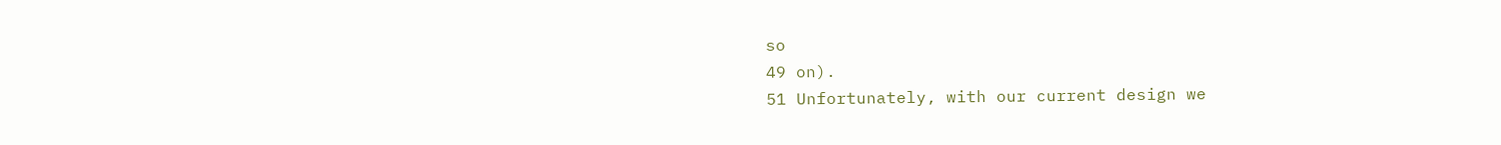so
49 on).
51 Unfortunately, with our current design we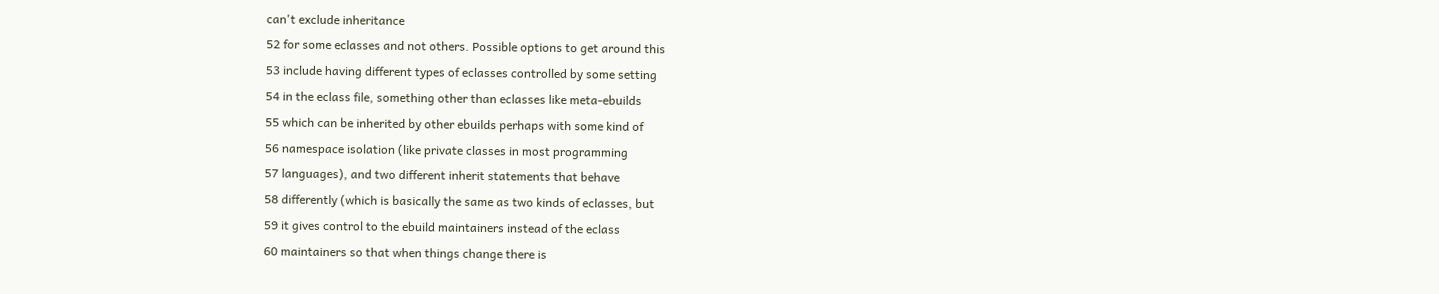can't exclude inheritance
52 for some eclasses and not others. Possible options to get around this
53 include having different types of eclasses controlled by some setting
54 in the eclass file, something other than eclasses like meta-ebuilds
55 which can be inherited by other ebuilds perhaps with some kind of
56 namespace isolation (like private classes in most programming
57 languages), and two different inherit statements that behave
58 differently (which is basically the same as two kinds of eclasses, but
59 it gives control to the ebuild maintainers instead of the eclass
60 maintainers so that when things change there is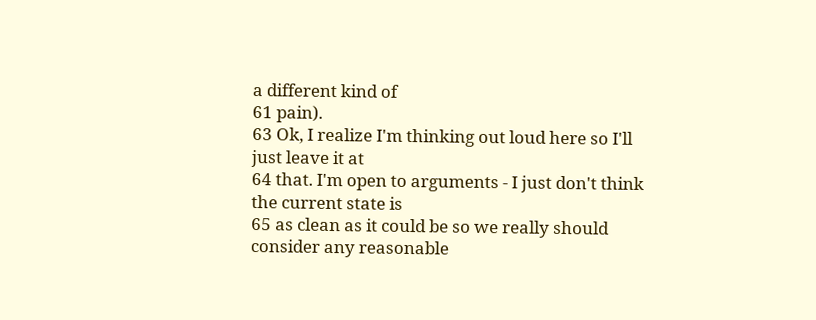a different kind of
61 pain).
63 Ok, I realize I'm thinking out loud here so I'll just leave it at
64 that. I'm open to arguments - I just don't think the current state is
65 as clean as it could be so we really should consider any reasonable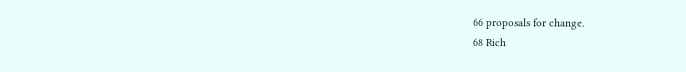66 proposals for change.
68 Rich